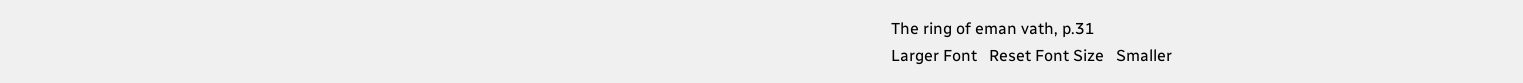The ring of eman vath, p.31
Larger Font   Reset Font Size   Smaller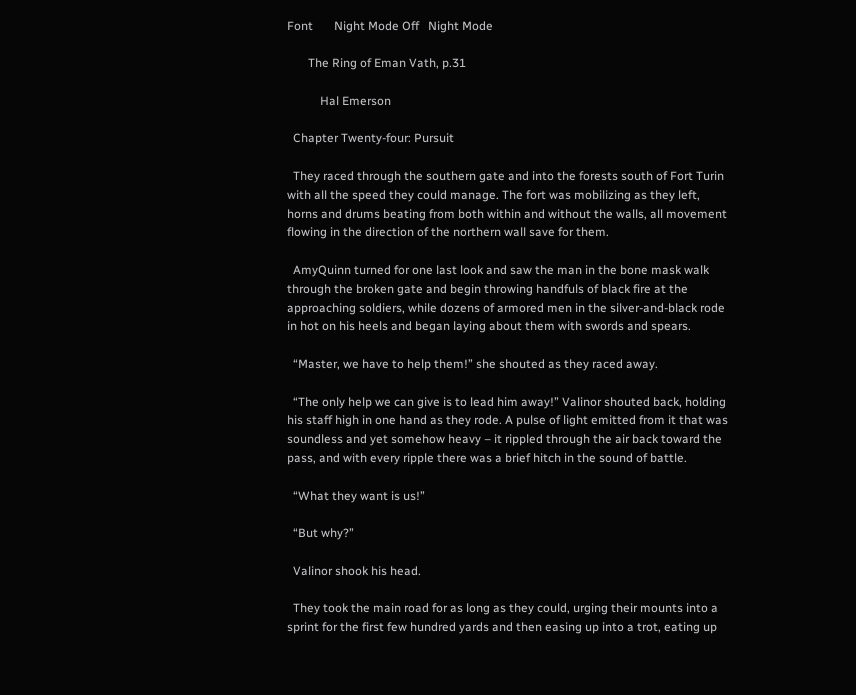Font       Night Mode Off   Night Mode

       The Ring of Eman Vath, p.31

           Hal Emerson

  Chapter Twenty-four: Pursuit

  They raced through the southern gate and into the forests south of Fort Turin with all the speed they could manage. The fort was mobilizing as they left, horns and drums beating from both within and without the walls, all movement flowing in the direction of the northern wall save for them.

  AmyQuinn turned for one last look and saw the man in the bone mask walk through the broken gate and begin throwing handfuls of black fire at the approaching soldiers, while dozens of armored men in the silver-and-black rode in hot on his heels and began laying about them with swords and spears.

  “Master, we have to help them!” she shouted as they raced away.

  “The only help we can give is to lead him away!” Valinor shouted back, holding his staff high in one hand as they rode. A pulse of light emitted from it that was soundless and yet somehow heavy – it rippled through the air back toward the pass, and with every ripple there was a brief hitch in the sound of battle.

  “What they want is us!”

  “But why?”

  Valinor shook his head.

  They took the main road for as long as they could, urging their mounts into a sprint for the first few hundred yards and then easing up into a trot, eating up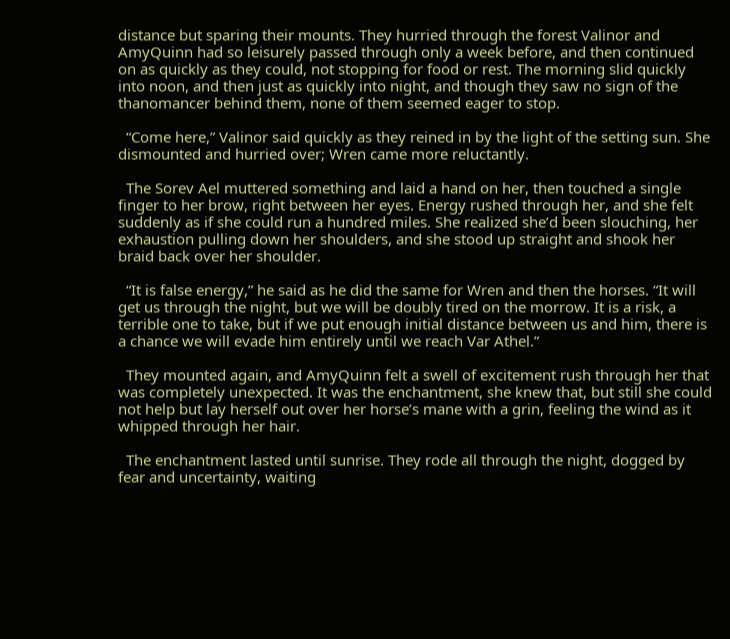distance but sparing their mounts. They hurried through the forest Valinor and AmyQuinn had so leisurely passed through only a week before, and then continued on as quickly as they could, not stopping for food or rest. The morning slid quickly into noon, and then just as quickly into night, and though they saw no sign of the thanomancer behind them, none of them seemed eager to stop.

  “Come here,” Valinor said quickly as they reined in by the light of the setting sun. She dismounted and hurried over; Wren came more reluctantly.

  The Sorev Ael muttered something and laid a hand on her, then touched a single finger to her brow, right between her eyes. Energy rushed through her, and she felt suddenly as if she could run a hundred miles. She realized she’d been slouching, her exhaustion pulling down her shoulders, and she stood up straight and shook her braid back over her shoulder.

  “It is false energy,” he said as he did the same for Wren and then the horses. “It will get us through the night, but we will be doubly tired on the morrow. It is a risk, a terrible one to take, but if we put enough initial distance between us and him, there is a chance we will evade him entirely until we reach Var Athel.”

  They mounted again, and AmyQuinn felt a swell of excitement rush through her that was completely unexpected. It was the enchantment, she knew that, but still she could not help but lay herself out over her horse’s mane with a grin, feeling the wind as it whipped through her hair.

  The enchantment lasted until sunrise. They rode all through the night, dogged by fear and uncertainty, waiting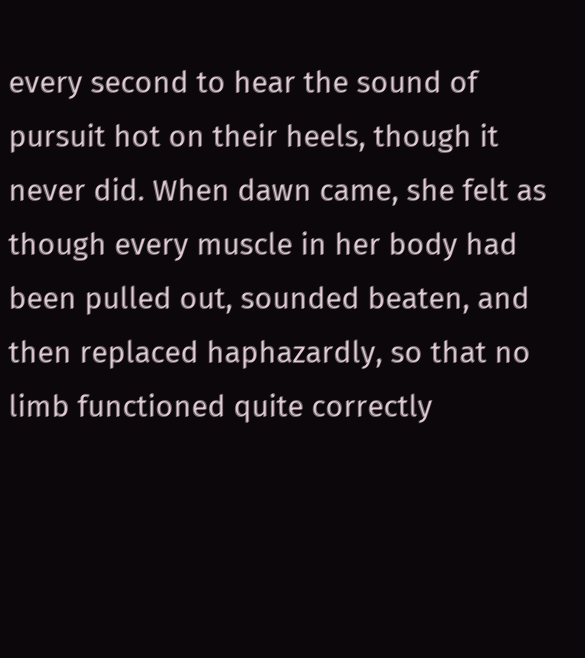every second to hear the sound of pursuit hot on their heels, though it never did. When dawn came, she felt as though every muscle in her body had been pulled out, sounded beaten, and then replaced haphazardly, so that no limb functioned quite correctly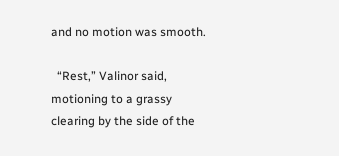and no motion was smooth.

  “Rest,” Valinor said, motioning to a grassy clearing by the side of the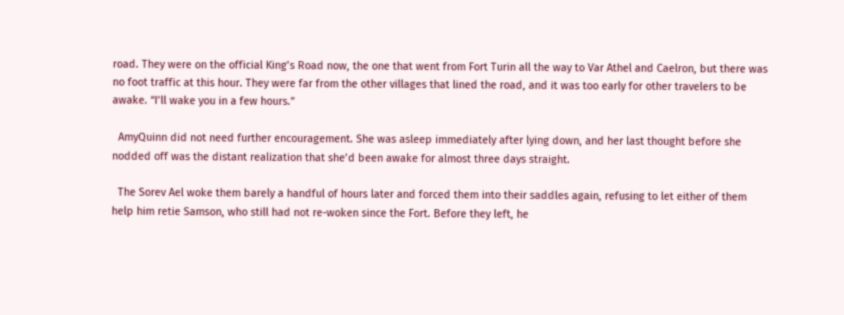road. They were on the official King’s Road now, the one that went from Fort Turin all the way to Var Athel and Caelron, but there was no foot traffic at this hour. They were far from the other villages that lined the road, and it was too early for other travelers to be awake. “I’ll wake you in a few hours.”

  AmyQuinn did not need further encouragement. She was asleep immediately after lying down, and her last thought before she nodded off was the distant realization that she’d been awake for almost three days straight.

  The Sorev Ael woke them barely a handful of hours later and forced them into their saddles again, refusing to let either of them help him retie Samson, who still had not re-woken since the Fort. Before they left, he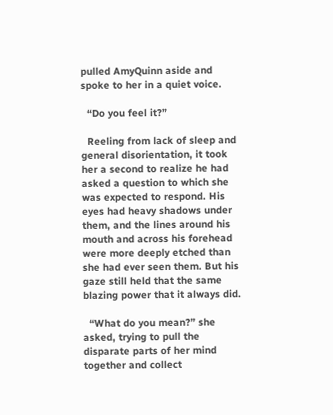pulled AmyQuinn aside and spoke to her in a quiet voice.

  “Do you feel it?”

  Reeling from lack of sleep and general disorientation, it took her a second to realize he had asked a question to which she was expected to respond. His eyes had heavy shadows under them, and the lines around his mouth and across his forehead were more deeply etched than she had ever seen them. But his gaze still held that the same blazing power that it always did.

  “What do you mean?” she asked, trying to pull the disparate parts of her mind together and collect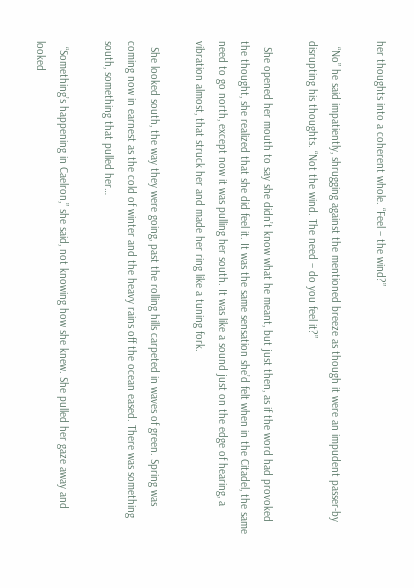her thoughts into a coherent whole. “Feel – the wind?”

  “No” he said impatiently, shrugging against the mentioned breeze as though it were an impudent passer-by disrupting his thoughts. “Not the wind. The need – do you feel it?”

  She opened her mouth to say she didn’t know what he meant, but just then, as if the word had provoked the thought, she realized that she did feel it. It was the same sensation she’d felt when in the Citadel, the same need to go north, except now it was pulling her south. It was like a sound just on the edge of hearing, a vibration almost, that struck her and made her ring like a tuning fork.

  She looked south, the way they were going, past the rolling hills carpeted in waves of green. Spring was coming now in earnest as the cold of winter and the heavy rains off the ocean eased. There was something south, something that pulled her…

  “Something’s happening in Caelron,” she said, not knowing how she knew. She pulled her gaze away and looked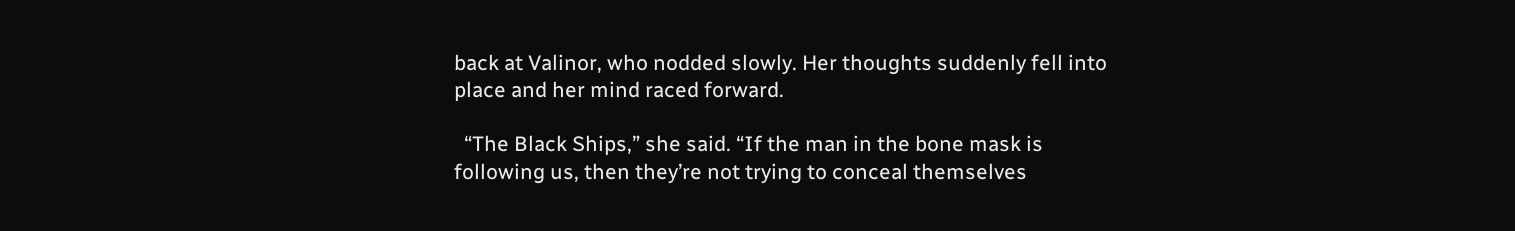back at Valinor, who nodded slowly. Her thoughts suddenly fell into place and her mind raced forward.

  “The Black Ships,” she said. “If the man in the bone mask is following us, then they’re not trying to conceal themselves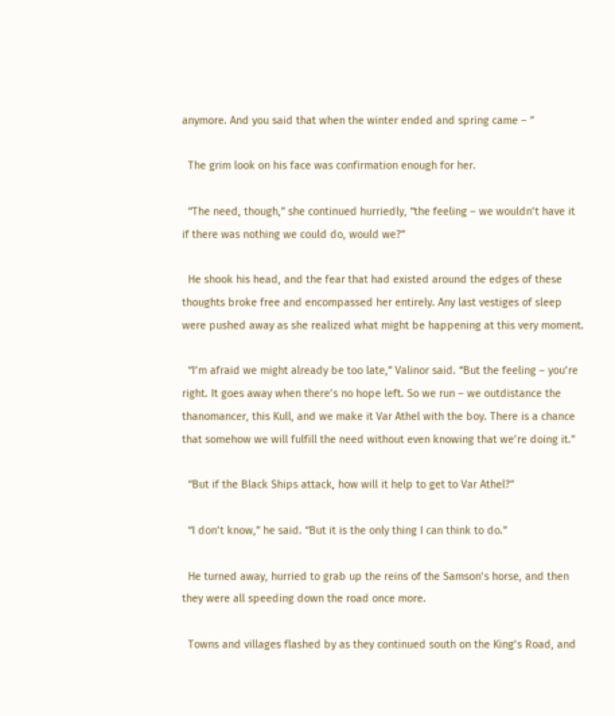anymore. And you said that when the winter ended and spring came – ”

  The grim look on his face was confirmation enough for her.

  “The need, though,” she continued hurriedly, “the feeling – we wouldn’t have it if there was nothing we could do, would we?”

  He shook his head, and the fear that had existed around the edges of these thoughts broke free and encompassed her entirely. Any last vestiges of sleep were pushed away as she realized what might be happening at this very moment.

  “I’m afraid we might already be too late,” Valinor said. “But the feeling – you’re right. It goes away when there’s no hope left. So we run – we outdistance the thanomancer, this Kull, and we make it Var Athel with the boy. There is a chance that somehow we will fulfill the need without even knowing that we’re doing it.”

  “But if the Black Ships attack, how will it help to get to Var Athel?”

  “I don’t know,” he said. “But it is the only thing I can think to do.”

  He turned away, hurried to grab up the reins of the Samson’s horse, and then they were all speeding down the road once more.

  Towns and villages flashed by as they continued south on the King’s Road, and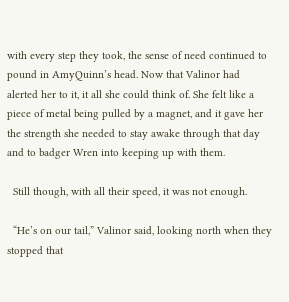with every step they took, the sense of need continued to pound in AmyQuinn’s head. Now that Valinor had alerted her to it, it all she could think of. She felt like a piece of metal being pulled by a magnet, and it gave her the strength she needed to stay awake through that day and to badger Wren into keeping up with them.

  Still though, with all their speed, it was not enough.

  “He’s on our tail,” Valinor said, looking north when they stopped that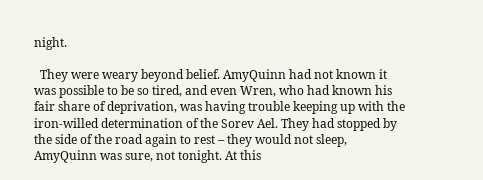night.

  They were weary beyond belief. AmyQuinn had not known it was possible to be so tired, and even Wren, who had known his fair share of deprivation, was having trouble keeping up with the iron-willed determination of the Sorev Ael. They had stopped by the side of the road again to rest – they would not sleep, AmyQuinn was sure, not tonight. At this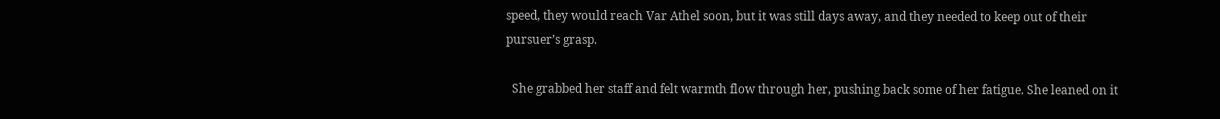speed, they would reach Var Athel soon, but it was still days away, and they needed to keep out of their pursuer’s grasp.

  She grabbed her staff and felt warmth flow through her, pushing back some of her fatigue. She leaned on it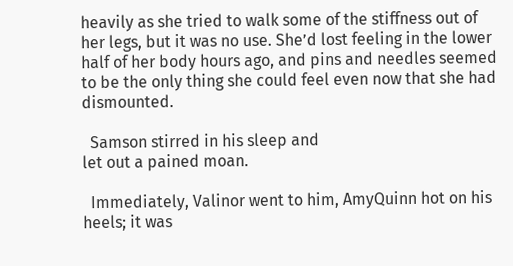heavily as she tried to walk some of the stiffness out of her legs, but it was no use. She’d lost feeling in the lower half of her body hours ago, and pins and needles seemed to be the only thing she could feel even now that she had dismounted.

  Samson stirred in his sleep and
let out a pained moan.

  Immediately, Valinor went to him, AmyQuinn hot on his heels; it was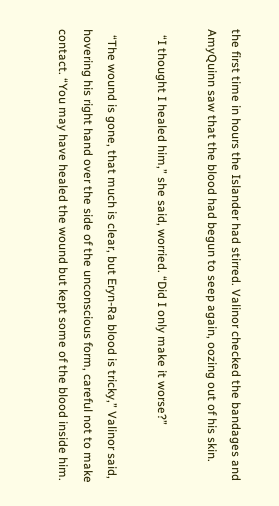the first time in hours the Islander had stirred. Valinor checked the bandages and AmyQuinn saw that the blood had begun to seep again, oozing out of his skin.

  “I thought I healed him,” she said, worried. “Did I only make it worse?”

  “The wound is gone, that much is clear, but Eryn-Ra blood is tricky,” Valinor said, hovering his right hand over the side of the unconscious form, careful not to make contact. “You may have healed the wound but kept some of the blood inside him.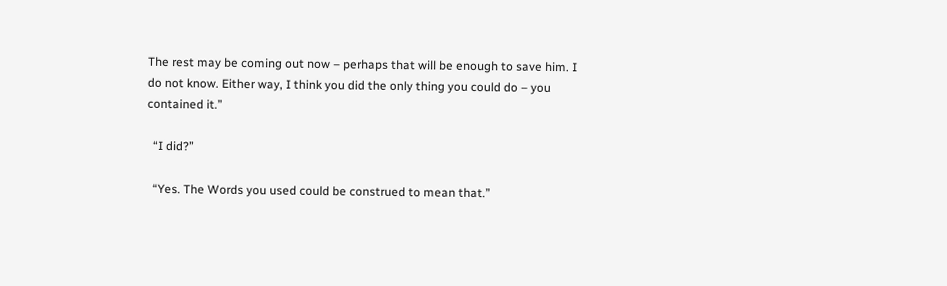The rest may be coming out now – perhaps that will be enough to save him. I do not know. Either way, I think you did the only thing you could do – you contained it.”

  “I did?”

  “Yes. The Words you used could be construed to mean that.”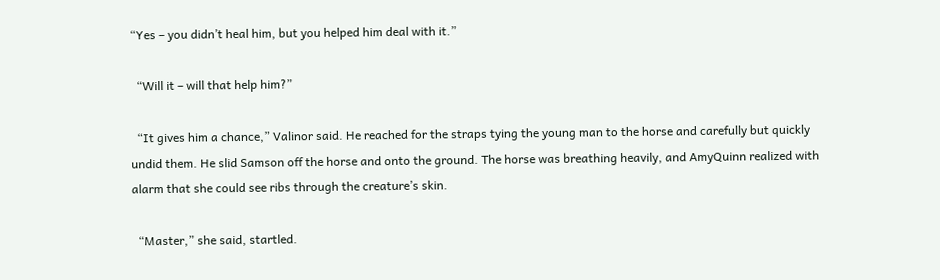“Yes – you didn’t heal him, but you helped him deal with it.”

  “Will it – will that help him?”

  “It gives him a chance,” Valinor said. He reached for the straps tying the young man to the horse and carefully but quickly undid them. He slid Samson off the horse and onto the ground. The horse was breathing heavily, and AmyQuinn realized with alarm that she could see ribs through the creature’s skin.

  “Master,” she said, startled.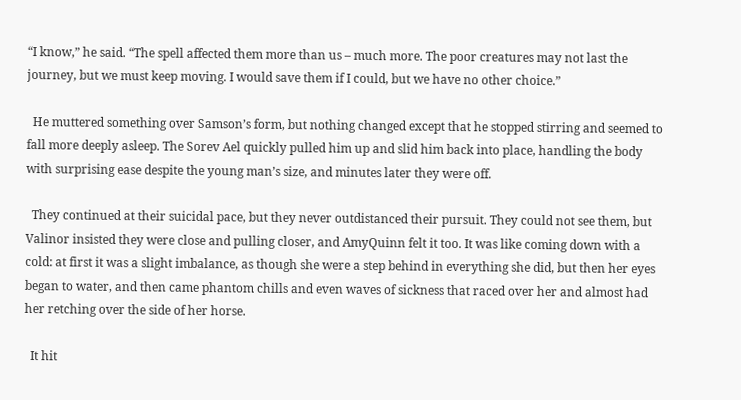“I know,” he said. “The spell affected them more than us – much more. The poor creatures may not last the journey, but we must keep moving. I would save them if I could, but we have no other choice.”

  He muttered something over Samson’s form, but nothing changed except that he stopped stirring and seemed to fall more deeply asleep. The Sorev Ael quickly pulled him up and slid him back into place, handling the body with surprising ease despite the young man’s size, and minutes later they were off.

  They continued at their suicidal pace, but they never outdistanced their pursuit. They could not see them, but Valinor insisted they were close and pulling closer, and AmyQuinn felt it too. It was like coming down with a cold: at first it was a slight imbalance, as though she were a step behind in everything she did, but then her eyes began to water, and then came phantom chills and even waves of sickness that raced over her and almost had her retching over the side of her horse.

  It hit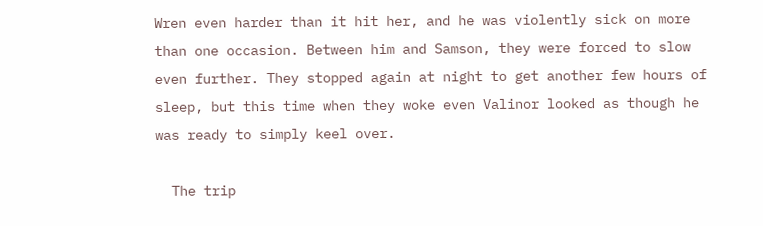Wren even harder than it hit her, and he was violently sick on more than one occasion. Between him and Samson, they were forced to slow even further. They stopped again at night to get another few hours of sleep, but this time when they woke even Valinor looked as though he was ready to simply keel over.

  The trip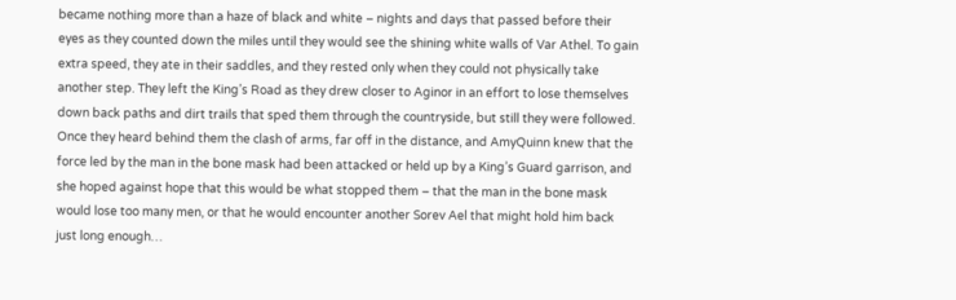became nothing more than a haze of black and white – nights and days that passed before their eyes as they counted down the miles until they would see the shining white walls of Var Athel. To gain extra speed, they ate in their saddles, and they rested only when they could not physically take another step. They left the King’s Road as they drew closer to Aginor in an effort to lose themselves down back paths and dirt trails that sped them through the countryside, but still they were followed. Once they heard behind them the clash of arms, far off in the distance, and AmyQuinn knew that the force led by the man in the bone mask had been attacked or held up by a King’s Guard garrison, and she hoped against hope that this would be what stopped them – that the man in the bone mask would lose too many men, or that he would encounter another Sorev Ael that might hold him back just long enough…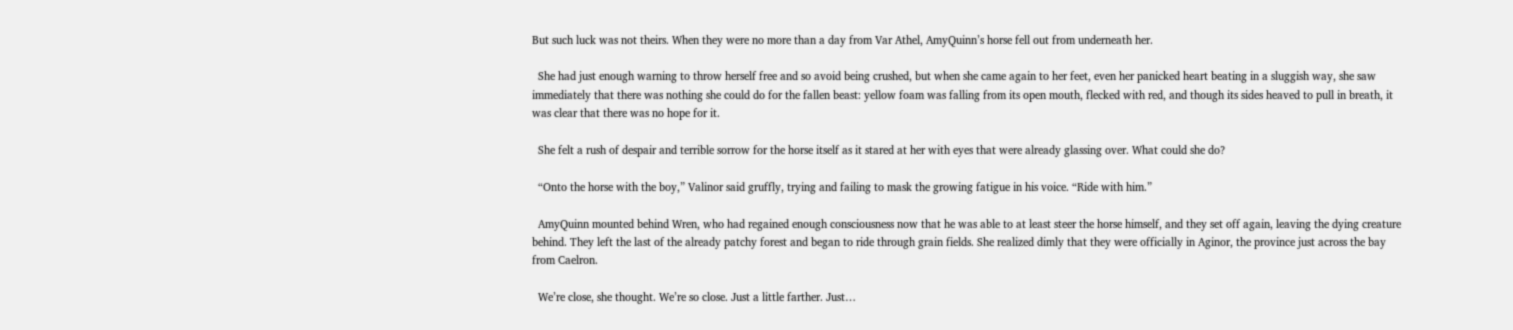But such luck was not theirs. When they were no more than a day from Var Athel, AmyQuinn’s horse fell out from underneath her.

  She had just enough warning to throw herself free and so avoid being crushed, but when she came again to her feet, even her panicked heart beating in a sluggish way, she saw immediately that there was nothing she could do for the fallen beast: yellow foam was falling from its open mouth, flecked with red, and though its sides heaved to pull in breath, it was clear that there was no hope for it.

  She felt a rush of despair and terrible sorrow for the horse itself as it stared at her with eyes that were already glassing over. What could she do?

  “Onto the horse with the boy,” Valinor said gruffly, trying and failing to mask the growing fatigue in his voice. “Ride with him.”

  AmyQuinn mounted behind Wren, who had regained enough consciousness now that he was able to at least steer the horse himself, and they set off again, leaving the dying creature behind. They left the last of the already patchy forest and began to ride through grain fields. She realized dimly that they were officially in Aginor, the province just across the bay from Caelron.

  We’re close, she thought. We’re so close. Just a little farther. Just…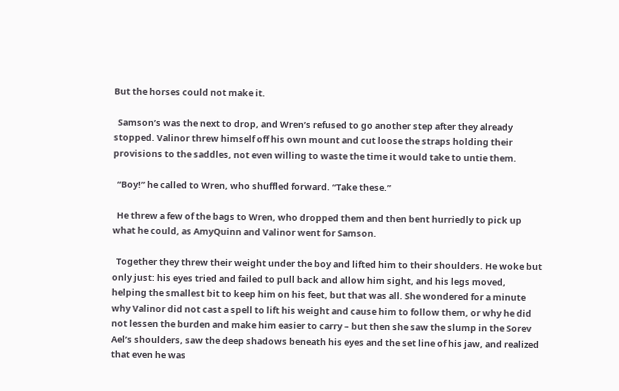But the horses could not make it.

  Samson’s was the next to drop, and Wren’s refused to go another step after they already stopped. Valinor threw himself off his own mount and cut loose the straps holding their provisions to the saddles, not even willing to waste the time it would take to untie them.

  “Boy!” he called to Wren, who shuffled forward. “Take these.”

  He threw a few of the bags to Wren, who dropped them and then bent hurriedly to pick up what he could, as AmyQuinn and Valinor went for Samson.

  Together they threw their weight under the boy and lifted him to their shoulders. He woke but only just: his eyes tried and failed to pull back and allow him sight, and his legs moved, helping the smallest bit to keep him on his feet, but that was all. She wondered for a minute why Valinor did not cast a spell to lift his weight and cause him to follow them, or why he did not lessen the burden and make him easier to carry – but then she saw the slump in the Sorev Ael’s shoulders, saw the deep shadows beneath his eyes and the set line of his jaw, and realized that even he was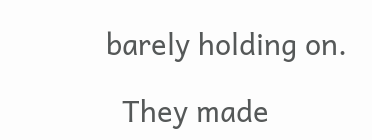barely holding on.

  They made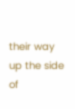their way up the side of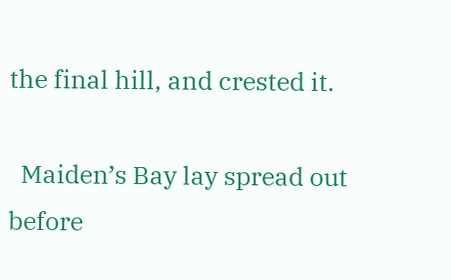the final hill, and crested it.

  Maiden’s Bay lay spread out before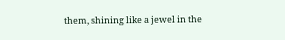them, shining like a jewel in the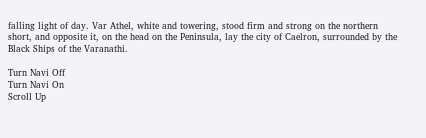falling light of day. Var Athel, white and towering, stood firm and strong on the northern short, and opposite it, on the head on the Peninsula, lay the city of Caelron, surrounded by the Black Ships of the Varanathi.

Turn Navi Off
Turn Navi On
Scroll Up